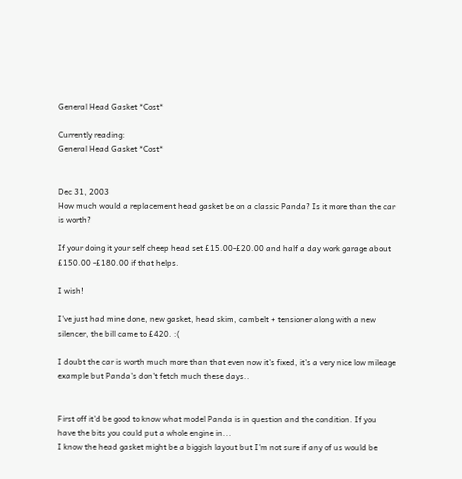General Head Gasket *Cost*

Currently reading:
General Head Gasket *Cost*


Dec 31, 2003
How much would a replacement head gasket be on a classic Panda? Is it more than the car is worth?

If your doing it your self cheep head set £15.00-£20.00 and half a day work garage about £150.00 -£180.00 if that helps.

I wish!

I've just had mine done, new gasket, head skim, cambelt + tensioner along with a new silencer, the bill came to £420. :(

I doubt the car is worth much more than that even now it's fixed, it's a very nice low mileage example but Panda's don't fetch much these days..


First off it'd be good to know what model Panda is in question and the condition. If you have the bits you could put a whole engine in...
I know the head gasket might be a biggish layout but I'm not sure if any of us would be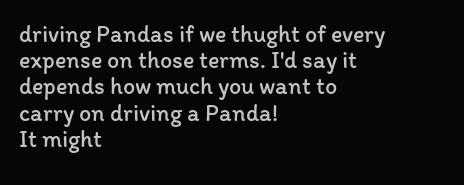driving Pandas if we thught of every expense on those terms. I'd say it depends how much you want to carry on driving a Panda!
It might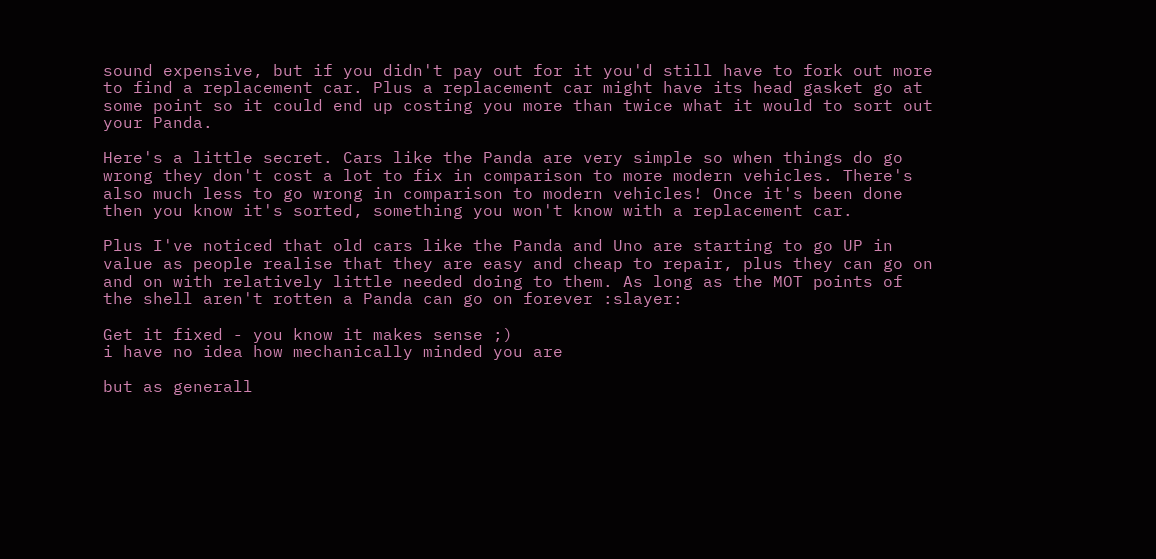sound expensive, but if you didn't pay out for it you'd still have to fork out more to find a replacement car. Plus a replacement car might have its head gasket go at some point so it could end up costing you more than twice what it would to sort out your Panda.

Here's a little secret. Cars like the Panda are very simple so when things do go wrong they don't cost a lot to fix in comparison to more modern vehicles. There's also much less to go wrong in comparison to modern vehicles! Once it's been done then you know it's sorted, something you won't know with a replacement car.

Plus I've noticed that old cars like the Panda and Uno are starting to go UP in value as people realise that they are easy and cheap to repair, plus they can go on and on with relatively little needed doing to them. As long as the MOT points of the shell aren't rotten a Panda can go on forever :slayer:

Get it fixed - you know it makes sense ;)
i have no idea how mechanically minded you are

but as generall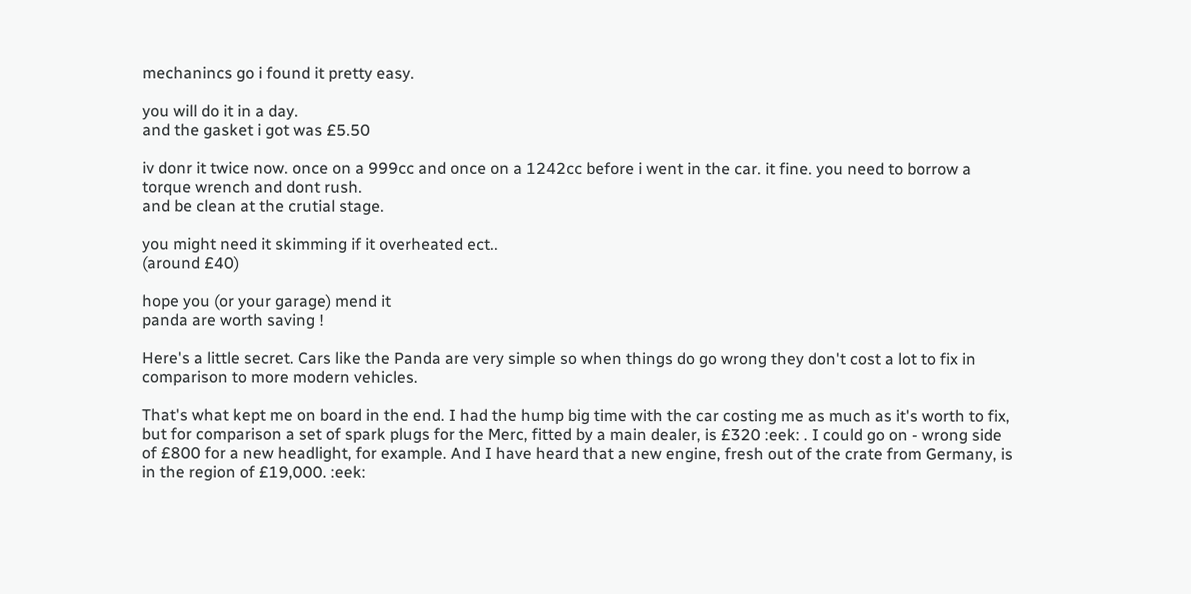mechanincs go i found it pretty easy.

you will do it in a day.
and the gasket i got was £5.50

iv donr it twice now. once on a 999cc and once on a 1242cc before i went in the car. it fine. you need to borrow a torque wrench and dont rush.
and be clean at the crutial stage.

you might need it skimming if it overheated ect..
(around £40)

hope you (or your garage) mend it
panda are worth saving !

Here's a little secret. Cars like the Panda are very simple so when things do go wrong they don't cost a lot to fix in comparison to more modern vehicles.

That's what kept me on board in the end. I had the hump big time with the car costing me as much as it's worth to fix, but for comparison a set of spark plugs for the Merc, fitted by a main dealer, is £320 :eek: . I could go on - wrong side of £800 for a new headlight, for example. And I have heard that a new engine, fresh out of the crate from Germany, is in the region of £19,000. :eek: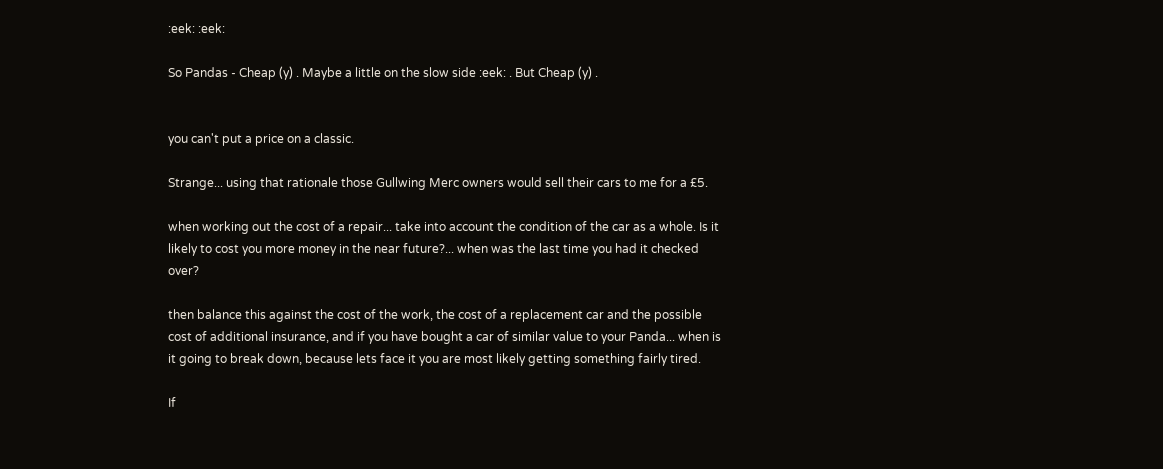:eek: :eek:

So Pandas - Cheap (y) . Maybe a little on the slow side :eek: . But Cheap (y) .


you can't put a price on a classic.

Strange... using that rationale those Gullwing Merc owners would sell their cars to me for a £5.

when working out the cost of a repair... take into account the condition of the car as a whole. Is it likely to cost you more money in the near future?... when was the last time you had it checked over?

then balance this against the cost of the work, the cost of a replacement car and the possible cost of additional insurance, and if you have bought a car of similar value to your Panda... when is it going to break down, because lets face it you are most likely getting something fairly tired.

If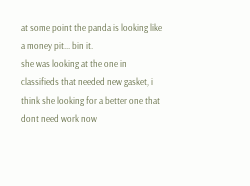at some point the panda is looking like a money pit... bin it.
she was looking at the one in classifieds that needed new gasket, i think she looking for a better one that dont need work now